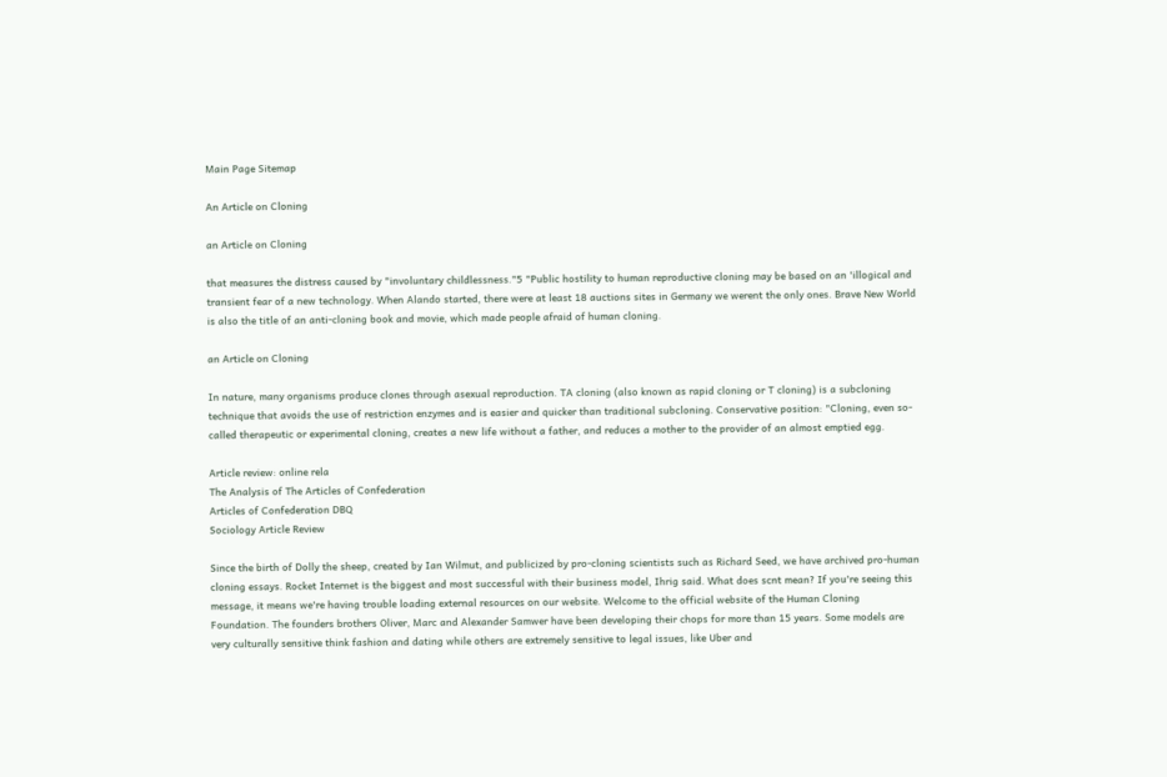Main Page Sitemap

An Article on Cloning

an Article on Cloning

that measures the distress caused by "involuntary childlessness."5 "Public hostility to human reproductive cloning may be based on an 'illogical and transient fear of a new technology. When Alando started, there were at least 18 auctions sites in Germany we werent the only ones. Brave New World is also the title of an anti-cloning book and movie, which made people afraid of human cloning.

an Article on Cloning

In nature, many organisms produce clones through asexual reproduction. TA cloning (also known as rapid cloning or T cloning) is a subcloning technique that avoids the use of restriction enzymes and is easier and quicker than traditional subcloning. Conservative position: "Cloning, even so-called therapeutic or experimental cloning, creates a new life without a father, and reduces a mother to the provider of an almost emptied egg.

Article review: online rela
The Analysis of The Articles of Confederation
Articles of Confederation DBQ
Sociology Article Review

Since the birth of Dolly the sheep, created by Ian Wilmut, and publicized by pro-cloning scientists such as Richard Seed, we have archived pro-human cloning essays. Rocket Internet is the biggest and most successful with their business model, Ihrig said. What does scnt mean? If you're seeing this message, it means we're having trouble loading external resources on our website. Welcome to the official website of the Human Cloning Foundation. The founders brothers Oliver, Marc and Alexander Samwer have been developing their chops for more than 15 years. Some models are very culturally sensitive think fashion and dating while others are extremely sensitive to legal issues, like Uber and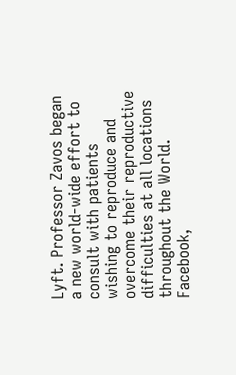Lyft. Professor Zavos began a new world-wide effort to consult with patients wishing to reproduce and overcome their reproductive difficulties at all locations throughout the World. Facebook,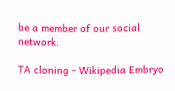be a member of our social network.

TA cloning - Wikipedia Embryo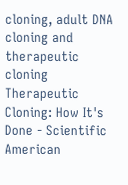cloning, adult DNA cloning and therapeutic cloning Therapeutic Cloning: How It's Done - Scientific American